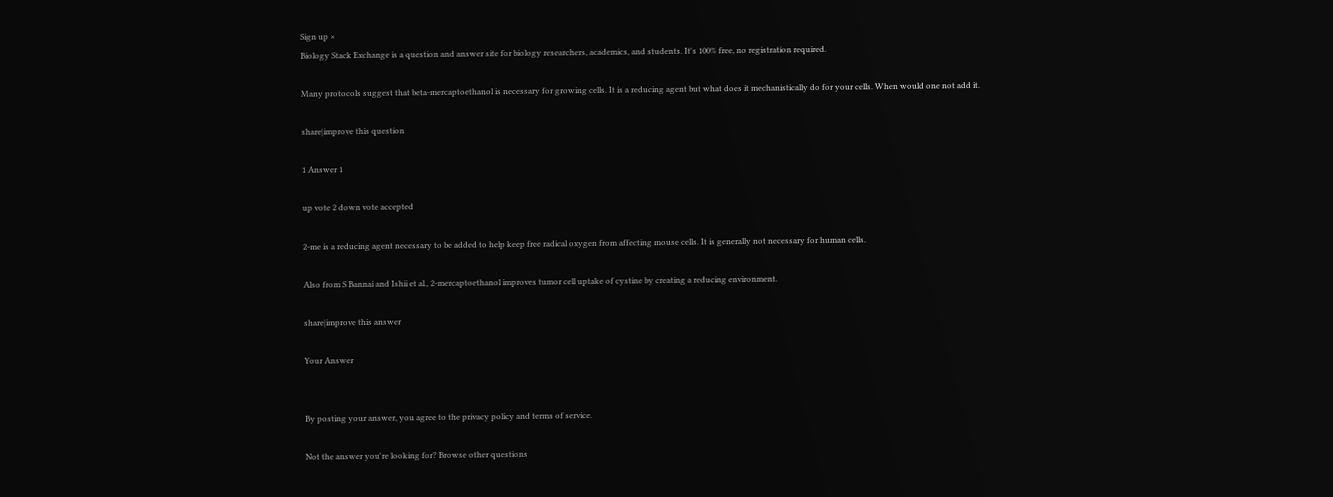Sign up ×
Biology Stack Exchange is a question and answer site for biology researchers, academics, and students. It's 100% free, no registration required.

Many protocols suggest that beta-mercaptoethanol is necessary for growing cells. It is a reducing agent but what does it mechanistically do for your cells. When would one not add it.

share|improve this question

1 Answer 1

up vote 2 down vote accepted

2-me is a reducing agent necessary to be added to help keep free radical oxygen from affecting mouse cells. It is generally not necessary for human cells.

Also from S Bannai and Ishii et al., 2-mercaptoethanol improves tumor cell uptake of cystine by creating a reducing environment.

share|improve this answer

Your Answer


By posting your answer, you agree to the privacy policy and terms of service.

Not the answer you're looking for? Browse other questions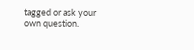tagged or ask your own question.